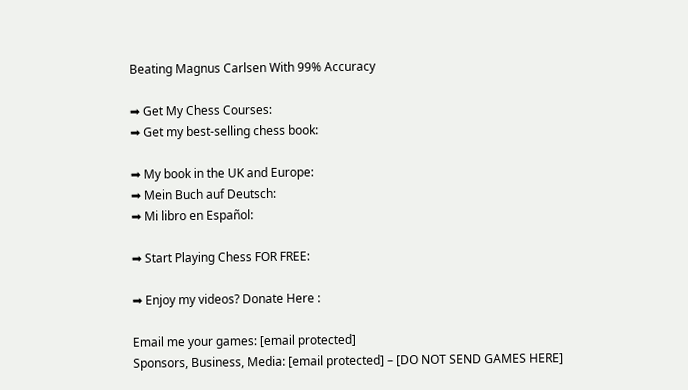Beating Magnus Carlsen With 99% Accuracy

➡ Get My Chess Courses:
➡ Get my best-selling chess book:

➡ My book in the UK and Europe:
➡ Mein Buch auf Deutsch:
➡ Mi libro en Español:

➡ Start Playing Chess FOR FREE:

➡ Enjoy my videos? Donate Here :

Email me your games: [email protected]
Sponsors, Business, Media: [email protected] – [DO NOT SEND GAMES HERE]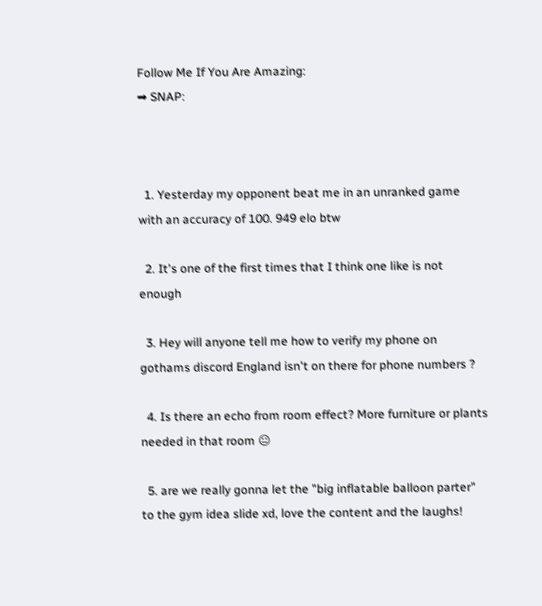Follow Me If You Are Amazing:
➡ SNAP:



  1. Yesterday my opponent beat me in an unranked game with an accuracy of 100. 949 elo btw

  2. It's one of the first times that I think one like is not enough

  3. Hey will anyone tell me how to verify my phone on gothams discord England isn't on there for phone numbers ?

  4. Is there an echo from room effect? More furniture or plants needed in that room 😐

  5. are we really gonna let the "big inflatable balloon parter" to the gym idea slide xd, love the content and the laughs!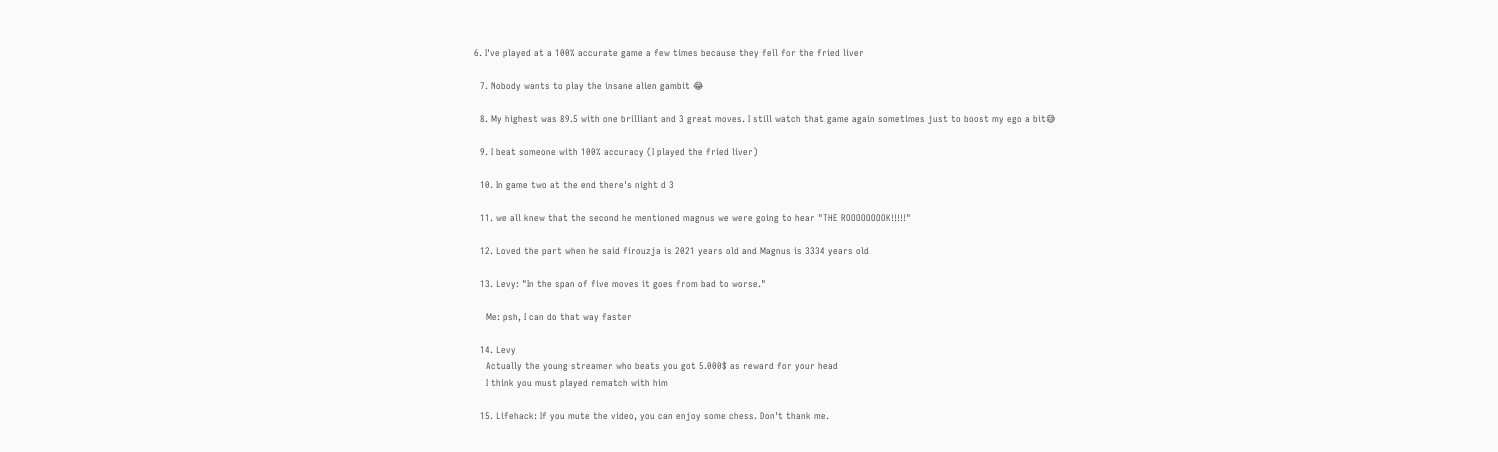6. I've played at a 100% accurate game a few times because they fell for the fried liver

  7. Nobody wants to play the insane alien gambit 😂

  8. My highest was 89.5 with one brilliant and 3 great moves. I still watch that game again sometimes just to boost my ego a bit😅

  9. I beat someone with 100% accuracy (I played the fried liver)

  10. In game two at the end there's night d 3

  11. we all knew that the second he mentioned magnus we were going to hear "THE ROOOOOOOOK!!!!!"

  12. Loved the part when he said firouzja is 2021 years old and Magnus is 3334 years old

  13. Levy: "In the span of five moves it goes from bad to worse."

    Me: psh, I can do that way faster

  14. Levy
    Actually the young streamer who beats you got 5.000$ as reward for your head
    I think you must played rematch with him

  15. Lifehack: If you mute the video, you can enjoy some chess. Don't thank me.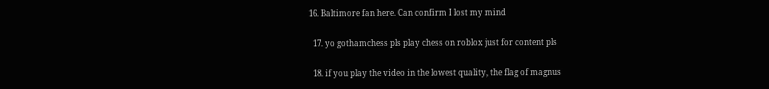16. Baltimore fan here. Can confirm I lost my mind

  17. yo gothamchess pls play chess on roblox just for content pls

  18. if you play the video in the lowest quality, the flag of magnus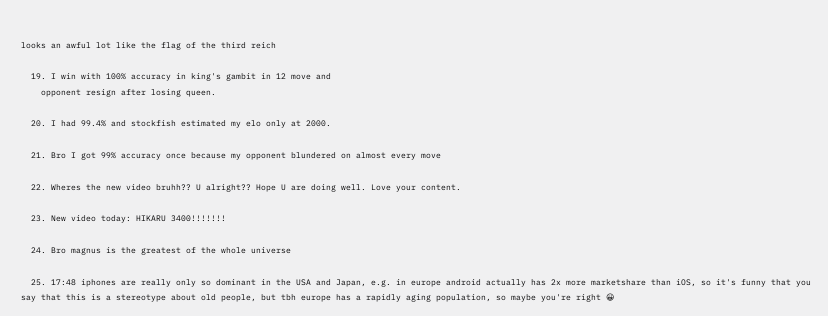looks an awful lot like the flag of the third reich

  19. I win with 100% accuracy in king's gambit in 12 move and
    opponent resign after losing queen.

  20. I had 99.4% and stockfish estimated my elo only at 2000.

  21. Bro I got 99% accuracy once because my opponent blundered on almost every move

  22. Wheres the new video bruhh?? U alright?? Hope U are doing well. Love your content.

  23. New video today: HIKARU 3400!!!!!!!

  24. Bro magnus is the greatest of the whole universe

  25. 17:48 iphones are really only so dominant in the USA and Japan, e.g. in europe android actually has 2x more marketshare than iOS, so it's funny that you say that this is a stereotype about old people, but tbh europe has a rapidly aging population, so maybe you're right 😀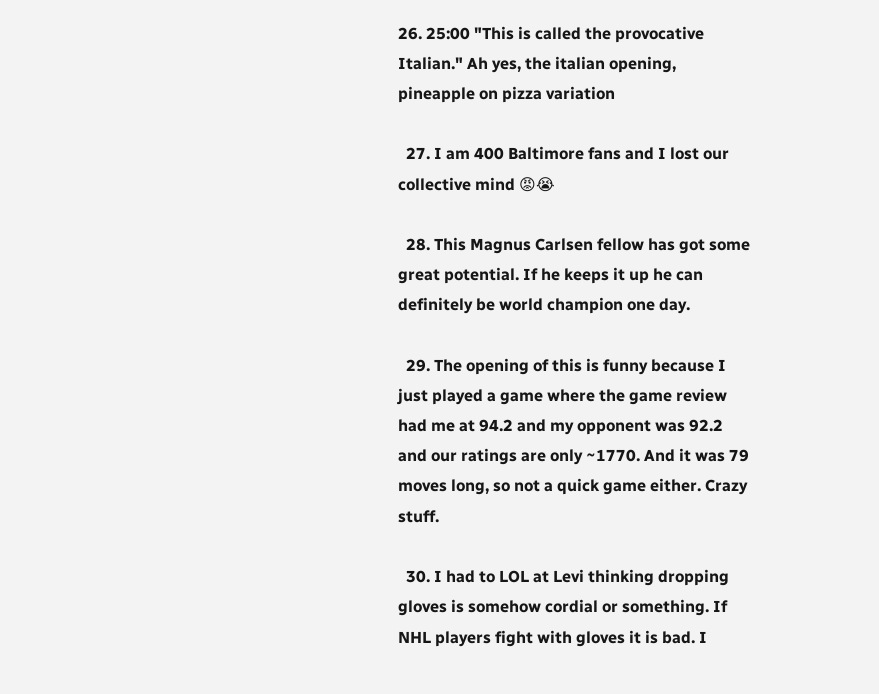26. 25:00 "This is called the provocative Italian." Ah yes, the italian opening, pineapple on pizza variation

  27. I am 400 Baltimore fans and I lost our collective mind 😡😭

  28. This Magnus Carlsen fellow has got some great potential. If he keeps it up he can definitely be world champion one day.

  29. The opening of this is funny because I just played a game where the game review had me at 94.2 and my opponent was 92.2 and our ratings are only ~1770. And it was 79 moves long, so not a quick game either. Crazy stuff.

  30. I had to LOL at Levi thinking dropping gloves is somehow cordial or something. If NHL players fight with gloves it is bad. I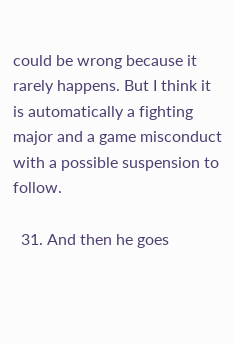could be wrong because it rarely happens. But I think it is automatically a fighting major and a game misconduct with a possible suspension to follow.

  31. And then he goes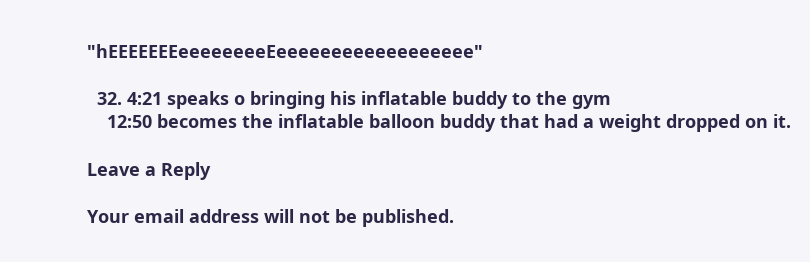"hEEEEEEEeeeeeeeeEeeeeeeeeeeeeeeeeee"

  32. 4:21 speaks o bringing his inflatable buddy to the gym
    12:50 becomes the inflatable balloon buddy that had a weight dropped on it.

Leave a Reply

Your email address will not be published.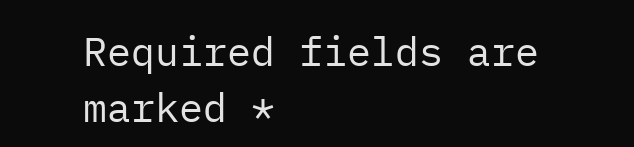Required fields are marked *